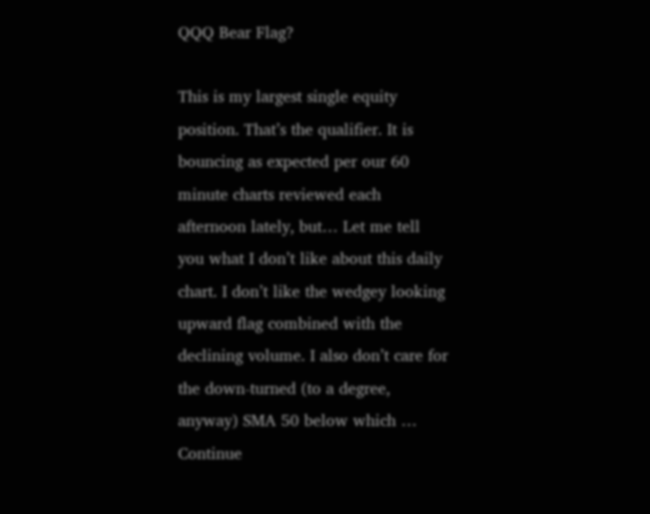QQQ Bear Flag?

This is my largest single equity position. That’s the qualifier. It is bouncing as expected per our 60 minute charts reviewed each afternoon lately, but… Let me tell you what I don’t like about this daily chart. I don’t like the wedgey looking upward flag combined with the declining volume. I also don’t care for the down-turned (to a degree, anyway) SMA 50 below which … Continue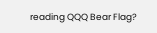reading QQQ Bear Flag?